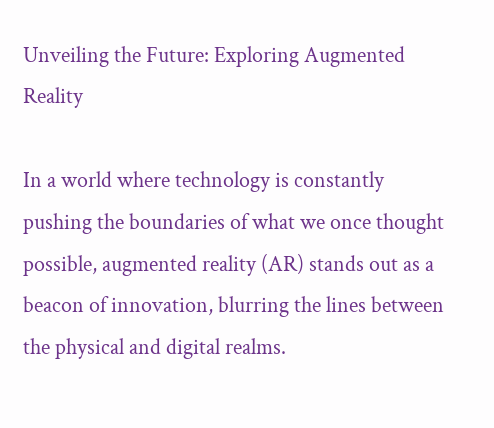Unveiling the Future: Exploring Augmented Reality

In a world where technology is constantly pushing the boundaries of what we once thought possible, augmented reality (AR) stands out as a beacon of innovation, blurring the lines between the physical and digital realms.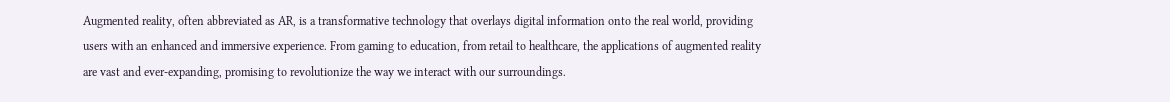Augmented reality, often abbreviated as AR, is a transformative technology that overlays digital information onto the real world, providing users with an enhanced and immersive experience. From gaming to education, from retail to healthcare, the applications of augmented reality are vast and ever-expanding, promising to revolutionize the way we interact with our surroundings.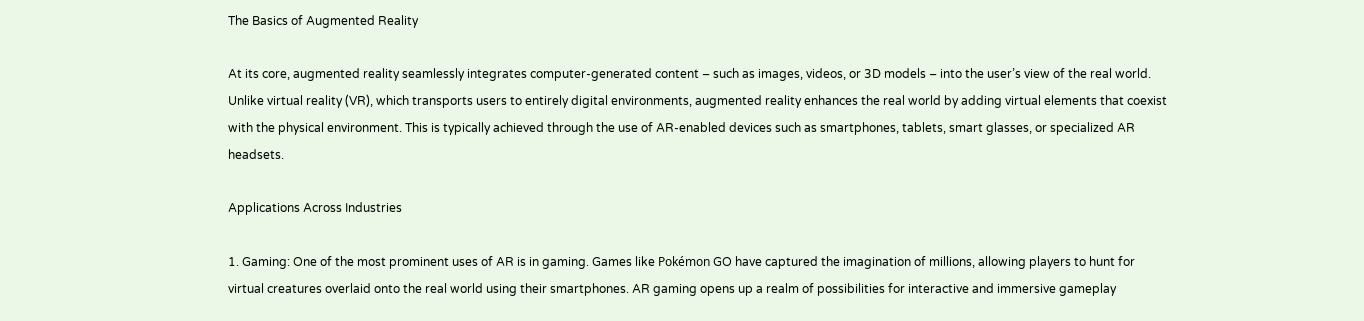The Basics of Augmented Reality

At its core, augmented reality seamlessly integrates computer-generated content – such as images, videos, or 3D models – into the user’s view of the real world. Unlike virtual reality (VR), which transports users to entirely digital environments, augmented reality enhances the real world by adding virtual elements that coexist with the physical environment. This is typically achieved through the use of AR-enabled devices such as smartphones, tablets, smart glasses, or specialized AR headsets.

Applications Across Industries

1. Gaming: One of the most prominent uses of AR is in gaming. Games like Pokémon GO have captured the imagination of millions, allowing players to hunt for virtual creatures overlaid onto the real world using their smartphones. AR gaming opens up a realm of possibilities for interactive and immersive gameplay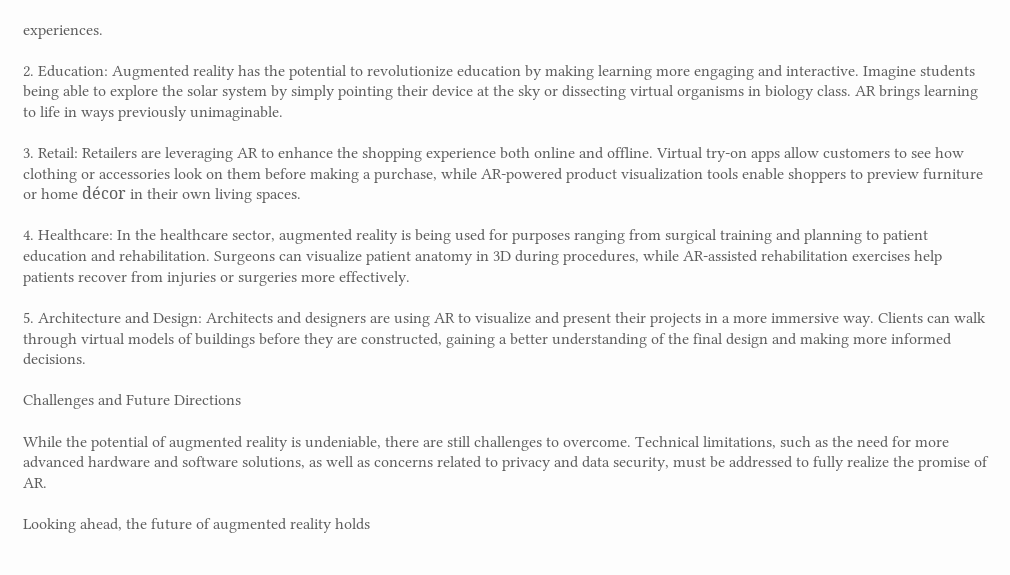experiences.

2. Education: Augmented reality has the potential to revolutionize education by making learning more engaging and interactive. Imagine students being able to explore the solar system by simply pointing their device at the sky or dissecting virtual organisms in biology class. AR brings learning to life in ways previously unimaginable.

3. Retail: Retailers are leveraging AR to enhance the shopping experience both online and offline. Virtual try-on apps allow customers to see how clothing or accessories look on them before making a purchase, while AR-powered product visualization tools enable shoppers to preview furniture or home décor in their own living spaces.

4. Healthcare: In the healthcare sector, augmented reality is being used for purposes ranging from surgical training and planning to patient education and rehabilitation. Surgeons can visualize patient anatomy in 3D during procedures, while AR-assisted rehabilitation exercises help patients recover from injuries or surgeries more effectively.

5. Architecture and Design: Architects and designers are using AR to visualize and present their projects in a more immersive way. Clients can walk through virtual models of buildings before they are constructed, gaining a better understanding of the final design and making more informed decisions.

Challenges and Future Directions

While the potential of augmented reality is undeniable, there are still challenges to overcome. Technical limitations, such as the need for more advanced hardware and software solutions, as well as concerns related to privacy and data security, must be addressed to fully realize the promise of AR.

Looking ahead, the future of augmented reality holds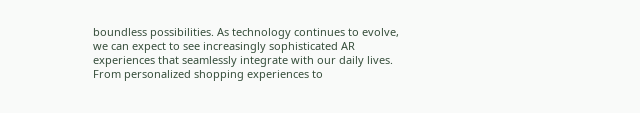boundless possibilities. As technology continues to evolve, we can expect to see increasingly sophisticated AR experiences that seamlessly integrate with our daily lives. From personalized shopping experiences to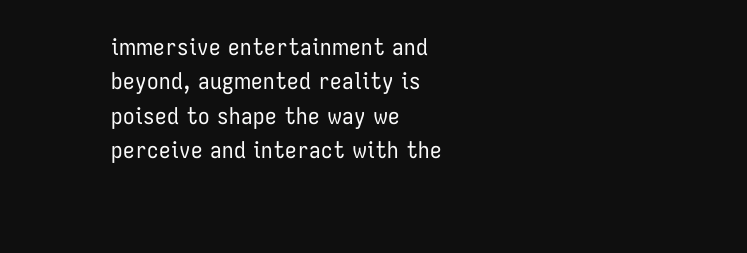immersive entertainment and beyond, augmented reality is poised to shape the way we perceive and interact with the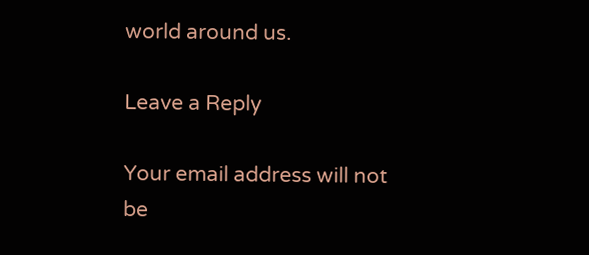world around us.

Leave a Reply

Your email address will not be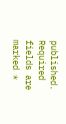published. Required fields are marked *